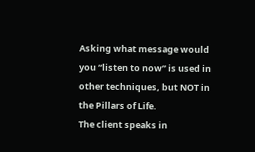Asking what message would you “listen to now” is used in other techniques, but NOT in the Pillars of Life.
The client speaks in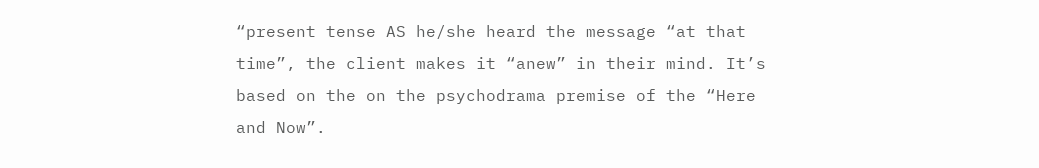“present tense AS he/she heard the message “at that time”, the client makes it “anew” in their mind. It’s based on the on the psychodrama premise of the “Here and Now”.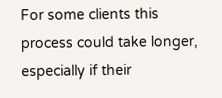For some clients this process could take longer, especially if their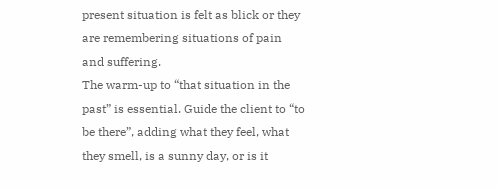present situation is felt as blick or they are remembering situations of pain and suffering.
The warm-up to “that situation in the past” is essential. Guide the client to “to be there”, adding what they feel, what they smell, is a sunny day, or is it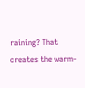raining? That creates the warm-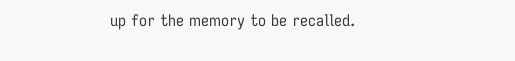up for the memory to be recalled.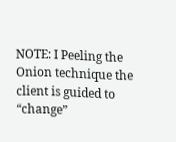NOTE: I Peeling the Onion technique the client is guided to “change”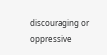discouraging or oppressive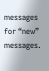messages for “new” messages.